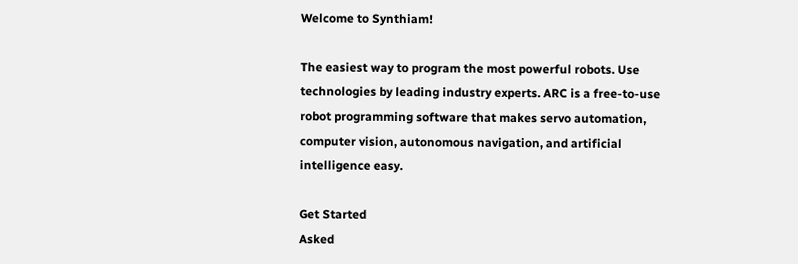Welcome to Synthiam!

The easiest way to program the most powerful robots. Use technologies by leading industry experts. ARC is a free-to-use robot programming software that makes servo automation, computer vision, autonomous navigation, and artificial intelligence easy.

Get Started
Asked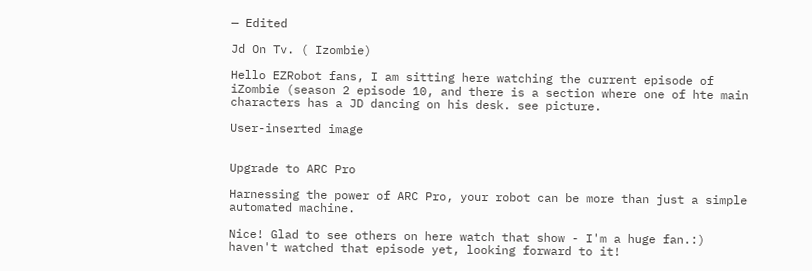— Edited

Jd On Tv. ( Izombie)

Hello EZRobot fans, I am sitting here watching the current episode of iZombie (season 2 episode 10, and there is a section where one of hte main characters has a JD dancing on his desk. see picture.

User-inserted image


Upgrade to ARC Pro

Harnessing the power of ARC Pro, your robot can be more than just a simple automated machine.

Nice! Glad to see others on here watch that show - I'm a huge fan.:) haven't watched that episode yet, looking forward to it!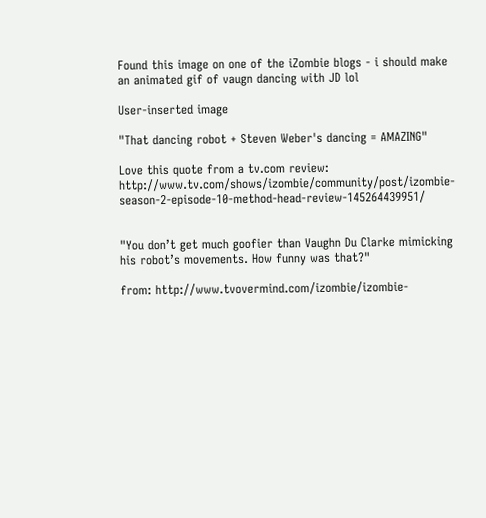Found this image on one of the iZombie blogs - i should make an animated gif of vaugn dancing with JD lol

User-inserted image

"That dancing robot + Steven Weber's dancing = AMAZING"

Love this quote from a tv.com review: http://www.tv.com/shows/izombie/community/post/izombie-season-2-episode-10-method-head-review-145264439951/


"You don’t get much goofier than Vaughn Du Clarke mimicking his robot’s movements. How funny was that?"

from: http://www.tvovermind.com/izombie/izombie-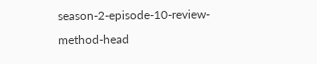season-2-episode-10-review-method-head